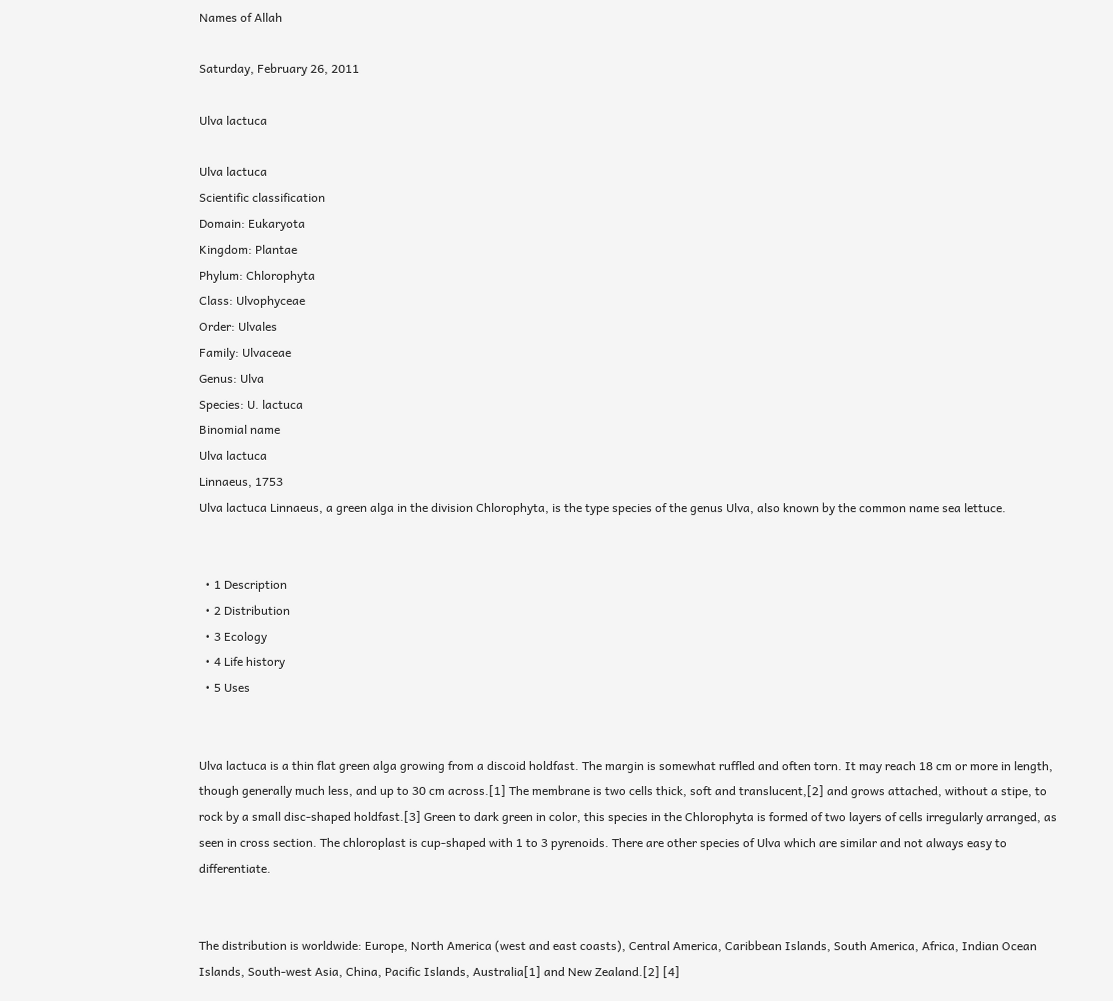Names of Allah

Saturday, February 26, 2011

Ulva lactuca

Ulva lactuca
Scientific classification
Domain: Eukaryota
Kingdom: Plantae
Phylum: Chlorophyta
Class: Ulvophyceae
Order: Ulvales
Family: Ulvaceae
Genus: Ulva
Species: U. lactuca
Binomial name
Ulva lactuca
Linnaeus, 1753
Ulva lactuca Linnaeus, a green alga in the division Chlorophyta, is the type species of the genus Ulva, also known by the common name sea lettuce.


  • 1 Description
  • 2 Distribution
  • 3 Ecology
  • 4 Life history
  • 5 Uses


Ulva lactuca is a thin flat green alga growing from a discoid holdfast. The margin is somewhat ruffled and often torn. It may reach 18 cm or more in length, though generally much less, and up to 30 cm across.[1] The membrane is two cells thick, soft and translucent,[2] and grows attached, without a stipe, to rock by a small disc-shaped holdfast.[3] Green to dark green in color, this species in the Chlorophyta is formed of two layers of cells irregularly arranged, as seen in cross section. The chloroplast is cup-shaped with 1 to 3 pyrenoids. There are other species of Ulva which are similar and not always easy to differentiate.


The distribution is worldwide: Europe, North America (west and east coasts), Central America, Caribbean Islands, South America, Africa, Indian Ocean Islands, South-west Asia, China, Pacific Islands, Australia[1] and New Zealand.[2] [4]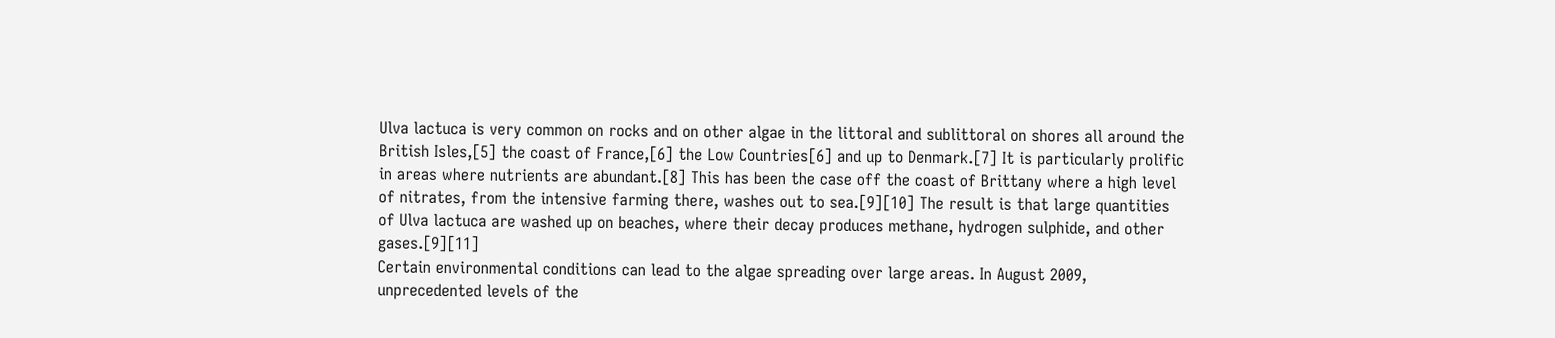Ulva lactuca is very common on rocks and on other algae in the littoral and sublittoral on shores all around the British Isles,[5] the coast of France,[6] the Low Countries[6] and up to Denmark.[7] It is particularly prolific in areas where nutrients are abundant.[8] This has been the case off the coast of Brittany where a high level of nitrates, from the intensive farming there, washes out to sea.[9][10] The result is that large quantities of Ulva lactuca are washed up on beaches, where their decay produces methane, hydrogen sulphide, and other gases.[9][11]
Certain environmental conditions can lead to the algae spreading over large areas. In August 2009, unprecedented levels of the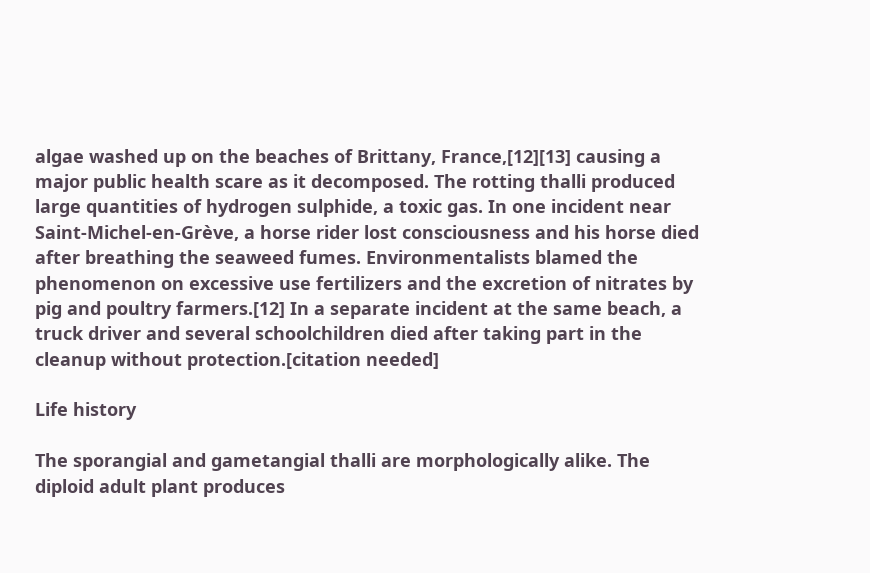algae washed up on the beaches of Brittany, France,[12][13] causing a major public health scare as it decomposed. The rotting thalli produced large quantities of hydrogen sulphide, a toxic gas. In one incident near Saint-Michel-en-Grève, a horse rider lost consciousness and his horse died after breathing the seaweed fumes. Environmentalists blamed the phenomenon on excessive use fertilizers and the excretion of nitrates by pig and poultry farmers.[12] In a separate incident at the same beach, a truck driver and several schoolchildren died after taking part in the cleanup without protection.[citation needed]

Life history

The sporangial and gametangial thalli are morphologically alike. The diploid adult plant produces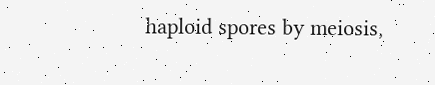haploid spores by meiosis,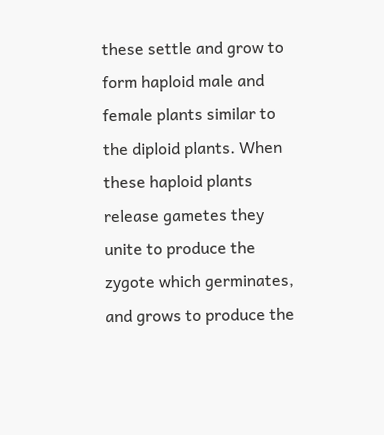these settle and grow to form haploid male and female plants similar to the diploid plants. When these haploid plants release gametes they unite to produce the zygote which germinates, and grows to produce the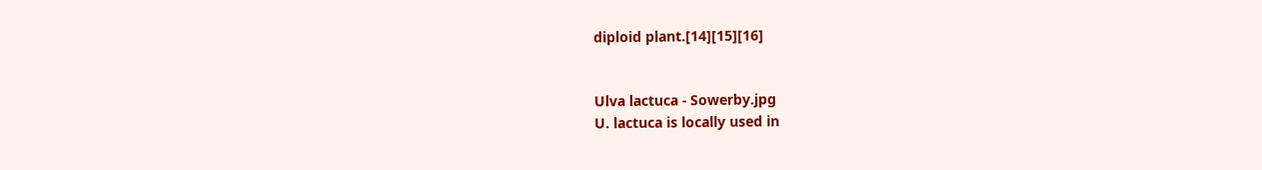diploid plant.[14][15][16]


Ulva lactuca - Sowerby.jpg
U. lactuca is locally used in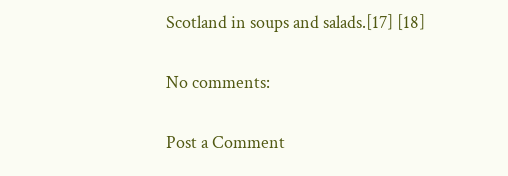Scotland in soups and salads.[17] [18]

No comments:

Post a Comment